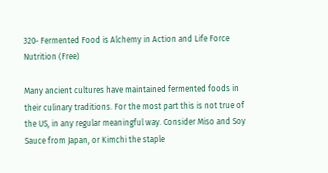320- Fermented Food is Alchemy in Action and Life Force Nutrition (Free)

Many ancient cultures have maintained fermented foods in their culinary traditions. For the most part this is not true of the US, in any regular meaningful way. Consider Miso and Soy Sauce from Japan, or Kimchi the staple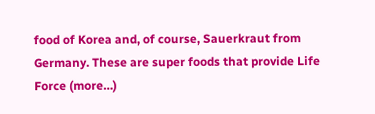food of Korea and, of course, Sauerkraut from Germany. These are super foods that provide Life Force (more…)